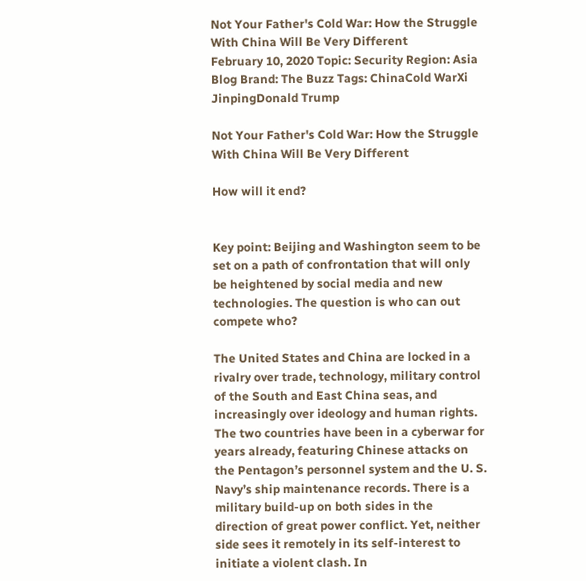Not Your Father's Cold War: How the Struggle With China Will Be Very Different
February 10, 2020 Topic: Security Region: Asia Blog Brand: The Buzz Tags: ChinaCold WarXi JinpingDonald Trump

Not Your Father's Cold War: How the Struggle With China Will Be Very Different

How will it end?


Key point: Beijing and Washington seem to be set on a path of confrontation that will only be heightened by social media and new technologies. The question is who can out compete who?

The United States and China are locked in a rivalry over trade, technology, military control of the South and East China seas, and increasingly over ideology and human rights. The two countries have been in a cyberwar for years already, featuring Chinese attacks on the Pentagon’s personnel system and the U. S. Navy’s ship maintenance records. There is a military build-up on both sides in the direction of great power conflict. Yet, neither side sees it remotely in its self-interest to initiate a violent clash. In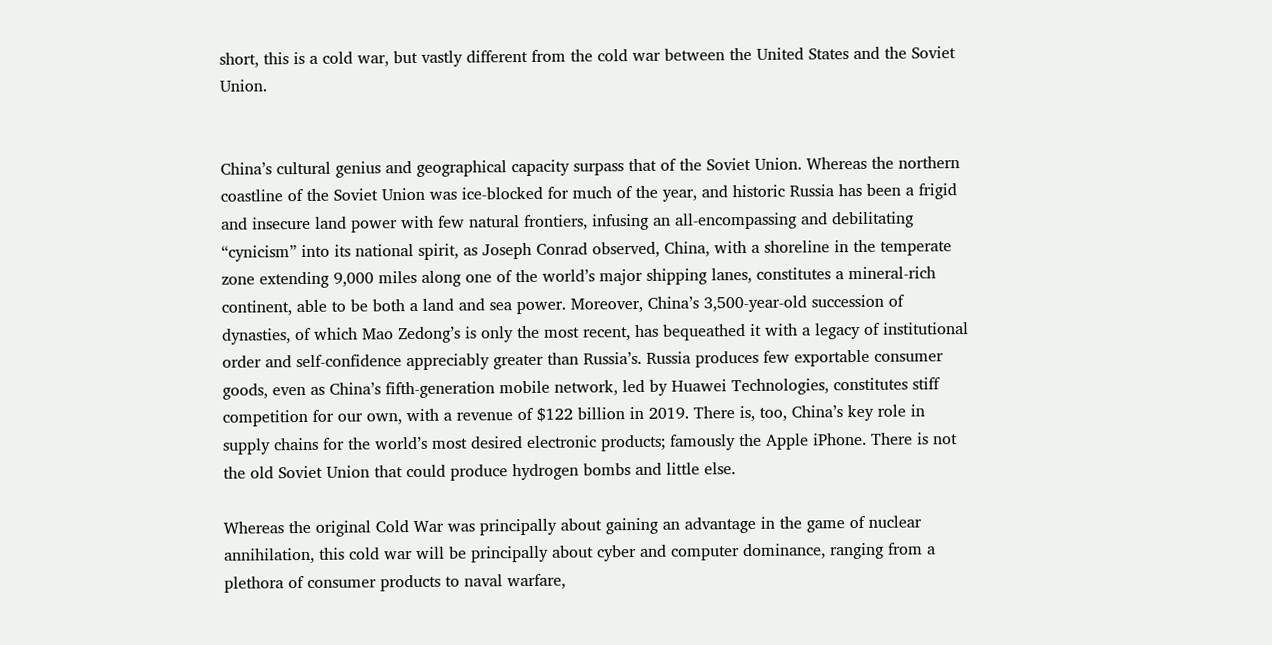short, this is a cold war, but vastly different from the cold war between the United States and the Soviet Union.


China’s cultural genius and geographical capacity surpass that of the Soviet Union. Whereas the northern coastline of the Soviet Union was ice-blocked for much of the year, and historic Russia has been a frigid and insecure land power with few natural frontiers, infusing an all-encompassing and debilitating “cynicism” into its national spirit, as Joseph Conrad observed, China, with a shoreline in the temperate zone extending 9,000 miles along one of the world’s major shipping lanes, constitutes a mineral-rich continent, able to be both a land and sea power. Moreover, China’s 3,500-year-old succession of dynasties, of which Mao Zedong’s is only the most recent, has bequeathed it with a legacy of institutional order and self-confidence appreciably greater than Russia’s. Russia produces few exportable consumer goods, even as China’s fifth-generation mobile network, led by Huawei Technologies, constitutes stiff competition for our own, with a revenue of $122 billion in 2019. There is, too, China’s key role in supply chains for the world’s most desired electronic products; famously the Apple iPhone. There is not the old Soviet Union that could produce hydrogen bombs and little else.

Whereas the original Cold War was principally about gaining an advantage in the game of nuclear annihilation, this cold war will be principally about cyber and computer dominance, ranging from a plethora of consumer products to naval warfare,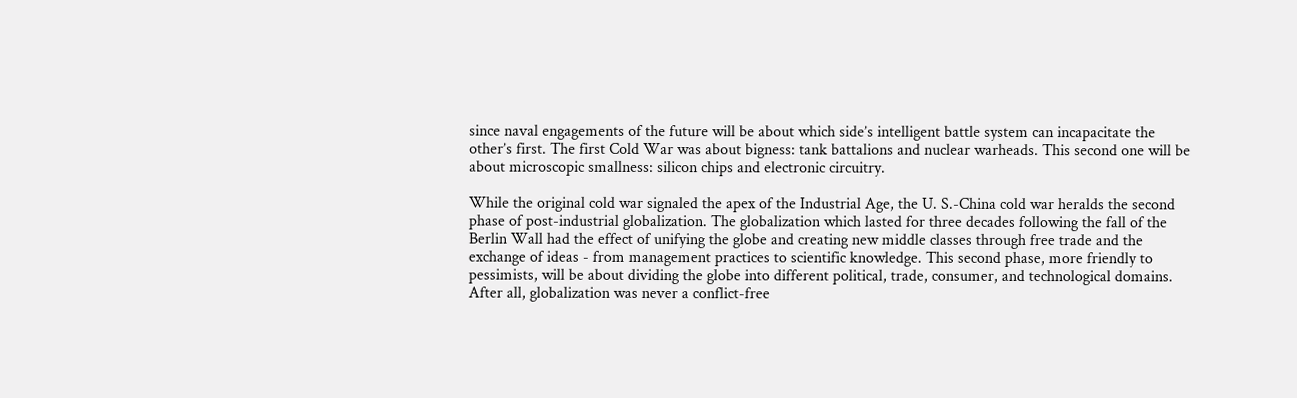since naval engagements of the future will be about which side’s intelligent battle system can incapacitate the other’s first. The first Cold War was about bigness: tank battalions and nuclear warheads. This second one will be about microscopic smallness: silicon chips and electronic circuitry.

While the original cold war signaled the apex of the Industrial Age, the U. S.-China cold war heralds the second phase of post-industrial globalization. The globalization which lasted for three decades following the fall of the Berlin Wall had the effect of unifying the globe and creating new middle classes through free trade and the exchange of ideas - from management practices to scientific knowledge. This second phase, more friendly to pessimists, will be about dividing the globe into different political, trade, consumer, and technological domains. After all, globalization was never a conflict-free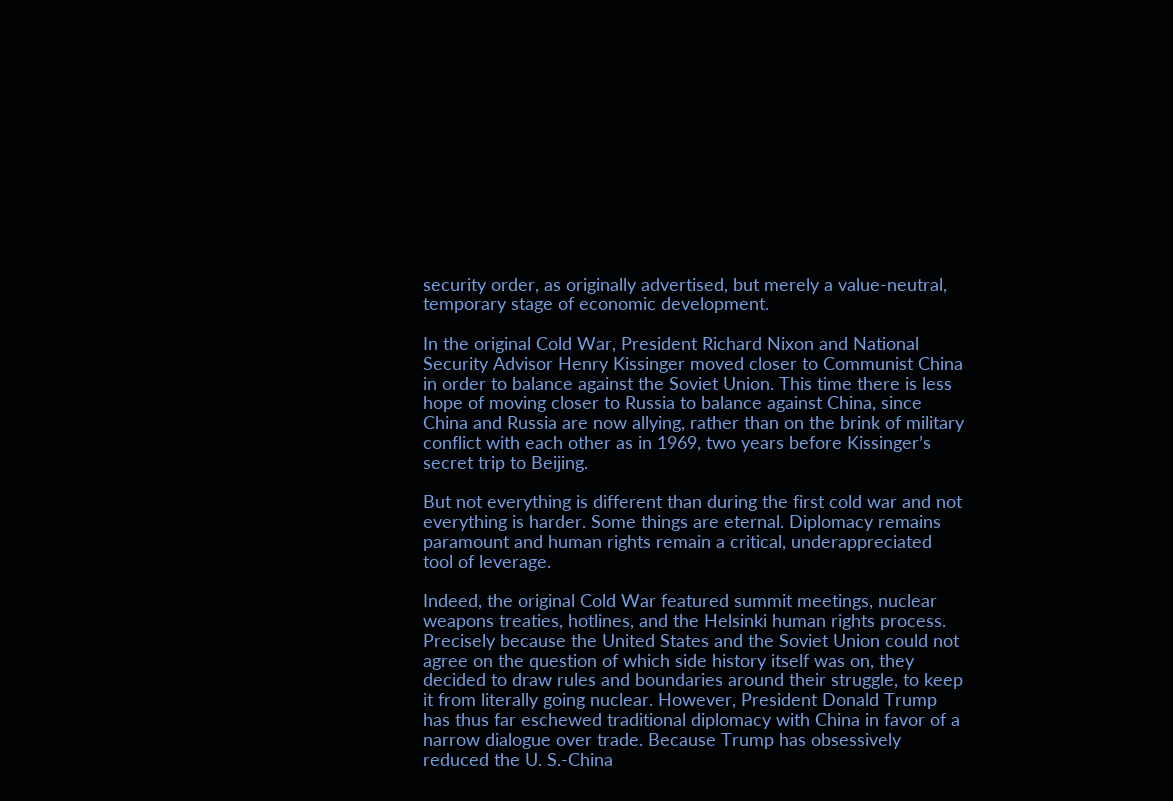security order, as originally advertised, but merely a value-neutral, temporary stage of economic development.

In the original Cold War, President Richard Nixon and National Security Advisor Henry Kissinger moved closer to Communist China in order to balance against the Soviet Union. This time there is less hope of moving closer to Russia to balance against China, since China and Russia are now allying, rather than on the brink of military conflict with each other as in 1969, two years before Kissinger’s secret trip to Beijing.

But not everything is different than during the first cold war and not everything is harder. Some things are eternal. Diplomacy remains paramount and human rights remain a critical, underappreciated tool of leverage.

Indeed, the original Cold War featured summit meetings, nuclear weapons treaties, hotlines, and the Helsinki human rights process. Precisely because the United States and the Soviet Union could not agree on the question of which side history itself was on, they decided to draw rules and boundaries around their struggle, to keep it from literally going nuclear. However, President Donald Trump has thus far eschewed traditional diplomacy with China in favor of a narrow dialogue over trade. Because Trump has obsessively reduced the U. S.-China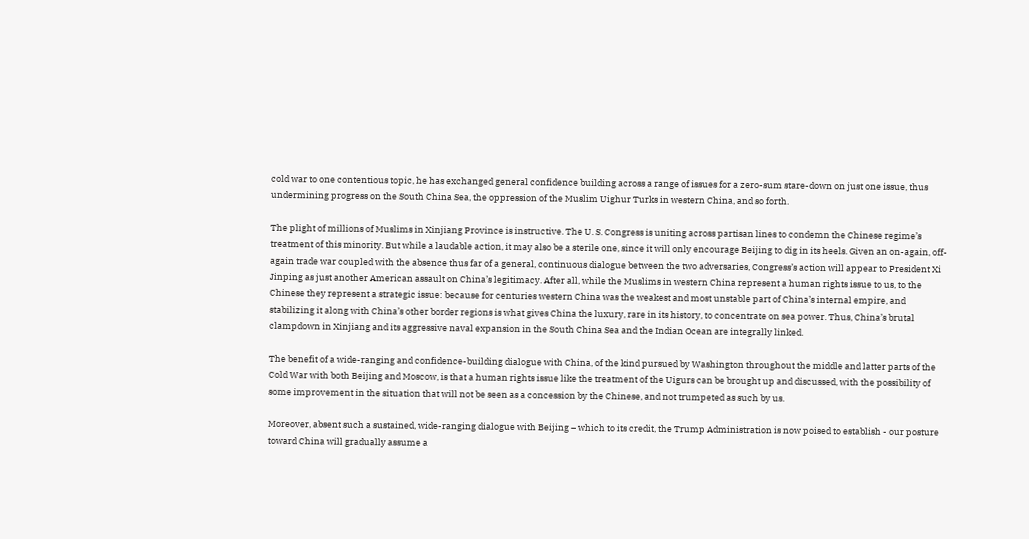cold war to one contentious topic, he has exchanged general confidence building across a range of issues for a zero-sum stare-down on just one issue, thus undermining progress on the South China Sea, the oppression of the Muslim Uighur Turks in western China, and so forth.

The plight of millions of Muslims in Xinjiang Province is instructive. The U. S. Congress is uniting across partisan lines to condemn the Chinese regime’s treatment of this minority. But while a laudable action, it may also be a sterile one, since it will only encourage Beijing to dig in its heels. Given an on-again, off-again trade war coupled with the absence thus far of a general, continuous dialogue between the two adversaries, Congress’s action will appear to President Xi Jinping as just another American assault on China’s legitimacy. After all, while the Muslims in western China represent a human rights issue to us, to the Chinese they represent a strategic issue: because for centuries western China was the weakest and most unstable part of China’s internal empire, and stabilizing it along with China’s other border regions is what gives China the luxury, rare in its history, to concentrate on sea power. Thus, China’s brutal clampdown in Xinjiang and its aggressive naval expansion in the South China Sea and the Indian Ocean are integrally linked.

The benefit of a wide-ranging and confidence-building dialogue with China, of the kind pursued by Washington throughout the middle and latter parts of the Cold War with both Beijing and Moscow, is that a human rights issue like the treatment of the Uigurs can be brought up and discussed, with the possibility of some improvement in the situation that will not be seen as a concession by the Chinese, and not trumpeted as such by us.

Moreover, absent such a sustained, wide-ranging dialogue with Beijing – which to its credit, the Trump Administration is now poised to establish - our posture toward China will gradually assume a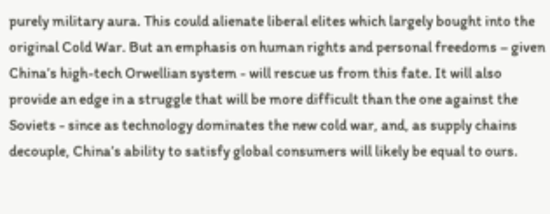purely military aura. This could alienate liberal elites which largely bought into the original Cold War. But an emphasis on human rights and personal freedoms – given  China’s high-tech Orwellian system - will rescue us from this fate. It will also provide an edge in a struggle that will be more difficult than the one against the Soviets - since as technology dominates the new cold war, and, as supply chains decouple, China’s ability to satisfy global consumers will likely be equal to ours.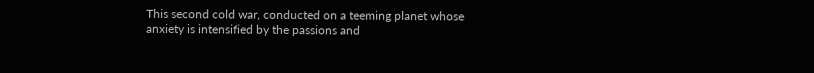This second cold war, conducted on a teeming planet whose anxiety is intensified by the passions and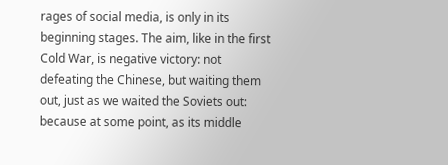rages of social media, is only in its beginning stages. The aim, like in the first Cold War, is negative victory: not defeating the Chinese, but waiting them out, just as we waited the Soviets out: because at some point, as its middle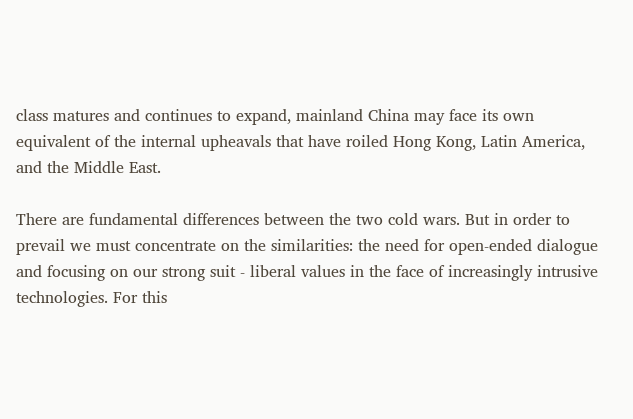class matures and continues to expand, mainland China may face its own equivalent of the internal upheavals that have roiled Hong Kong, Latin America, and the Middle East.

There are fundamental differences between the two cold wars. But in order to prevail we must concentrate on the similarities: the need for open-ended dialogue and focusing on our strong suit - liberal values in the face of increasingly intrusive technologies. For this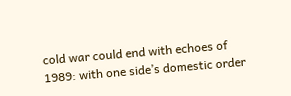cold war could end with echoes of 1989: with one side’s domestic order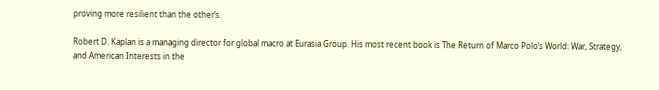proving more resilient than the other’s.

Robert D. Kaplan is a managing director for global macro at Eurasia Group. His most recent book is The Return of Marco Polo’s World: War, Strategy, and American Interests in the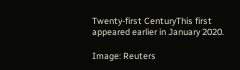Twenty-first CenturyThis first appeared earlier in January 2020.

Image: Reuters